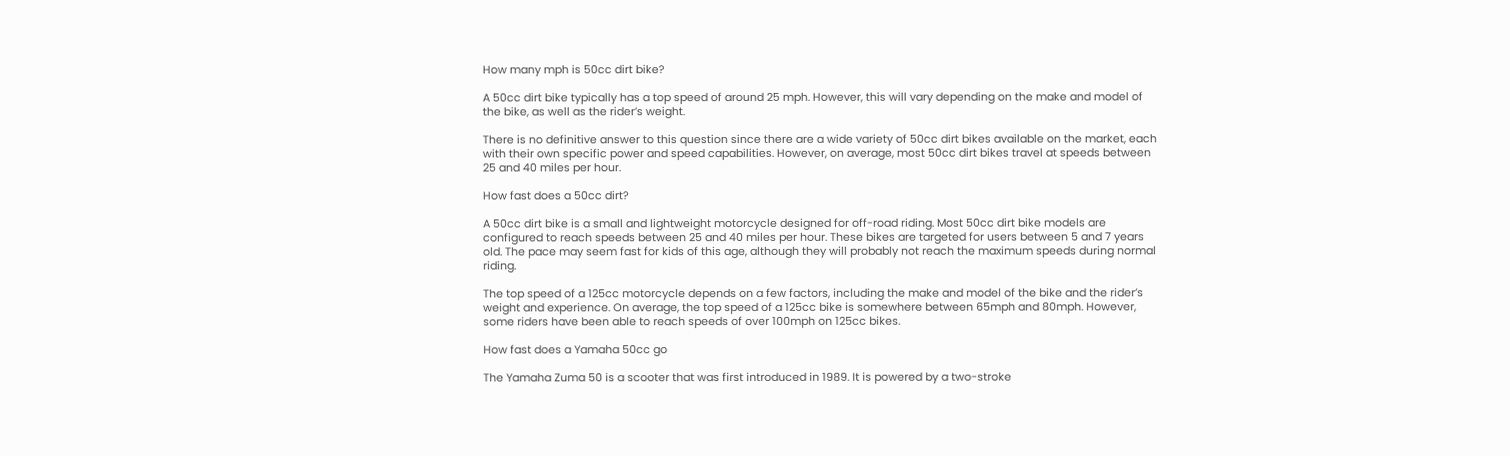How many mph is 50cc dirt bike?

A 50cc dirt bike typically has a top speed of around 25 mph. However, this will vary depending on the make and model of the bike, as well as the rider’s weight.

There is no definitive answer to this question since there are a wide variety of 50cc dirt bikes available on the market, each with their own specific power and speed capabilities. However, on average, most 50cc dirt bikes travel at speeds between 25 and 40 miles per hour.

How fast does a 50cc dirt?

A 50cc dirt bike is a small and lightweight motorcycle designed for off-road riding. Most 50cc dirt bike models are configured to reach speeds between 25 and 40 miles per hour. These bikes are targeted for users between 5 and 7 years old. The pace may seem fast for kids of this age, although they will probably not reach the maximum speeds during normal riding.

The top speed of a 125cc motorcycle depends on a few factors, including the make and model of the bike and the rider’s weight and experience. On average, the top speed of a 125cc bike is somewhere between 65mph and 80mph. However, some riders have been able to reach speeds of over 100mph on 125cc bikes.

How fast does a Yamaha 50cc go

The Yamaha Zuma 50 is a scooter that was first introduced in 1989. It is powered by a two-stroke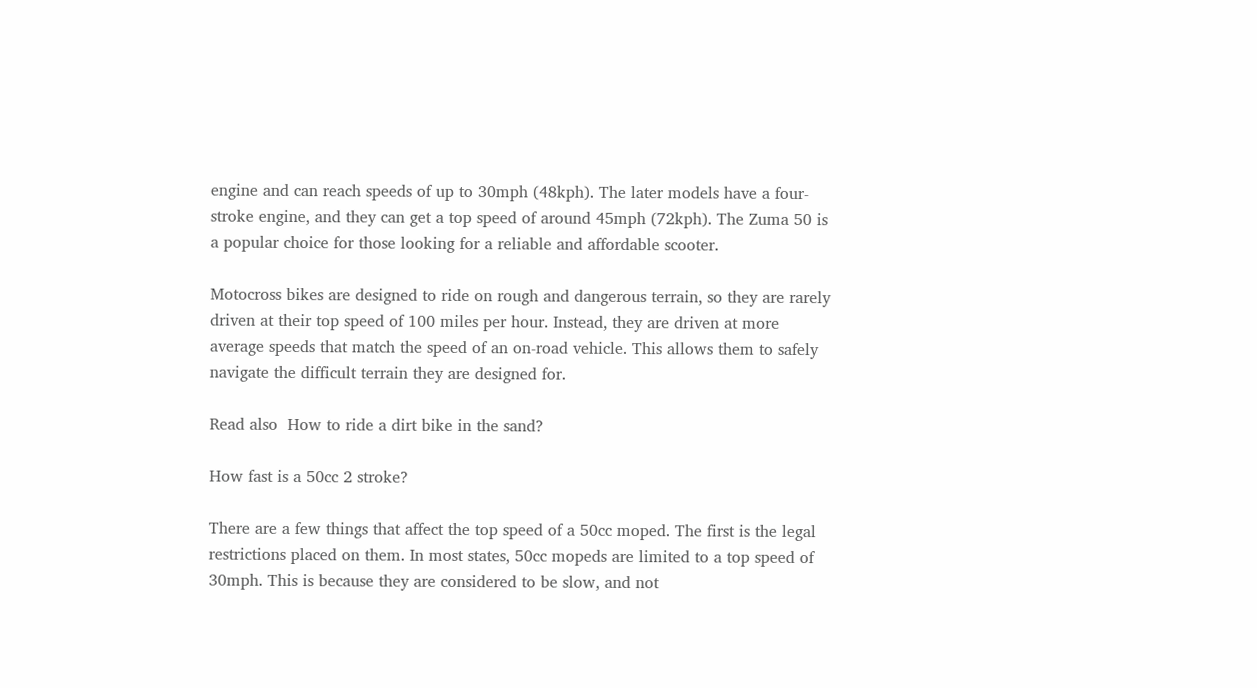engine and can reach speeds of up to 30mph (48kph). The later models have a four-stroke engine, and they can get a top speed of around 45mph (72kph). The Zuma 50 is a popular choice for those looking for a reliable and affordable scooter.

Motocross bikes are designed to ride on rough and dangerous terrain, so they are rarely driven at their top speed of 100 miles per hour. Instead, they are driven at more average speeds that match the speed of an on-road vehicle. This allows them to safely navigate the difficult terrain they are designed for.

Read also  How to ride a dirt bike in the sand?

How fast is a 50cc 2 stroke?

There are a few things that affect the top speed of a 50cc moped. The first is the legal restrictions placed on them. In most states, 50cc mopeds are limited to a top speed of 30mph. This is because they are considered to be slow, and not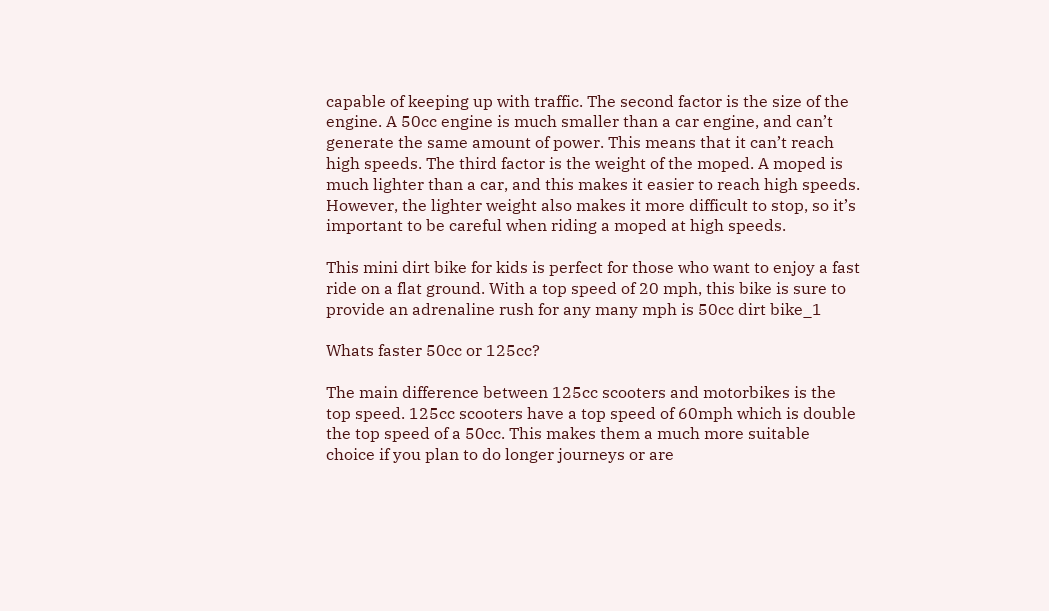capable of keeping up with traffic. The second factor is the size of the engine. A 50cc engine is much smaller than a car engine, and can’t generate the same amount of power. This means that it can’t reach high speeds. The third factor is the weight of the moped. A moped is much lighter than a car, and this makes it easier to reach high speeds. However, the lighter weight also makes it more difficult to stop, so it’s important to be careful when riding a moped at high speeds.

This mini dirt bike for kids is perfect for those who want to enjoy a fast ride on a flat ground. With a top speed of 20 mph, this bike is sure to provide an adrenaline rush for any many mph is 50cc dirt bike_1

Whats faster 50cc or 125cc?

The main difference between 125cc scooters and motorbikes is the top speed. 125cc scooters have a top speed of 60mph which is double the top speed of a 50cc. This makes them a much more suitable choice if you plan to do longer journeys or are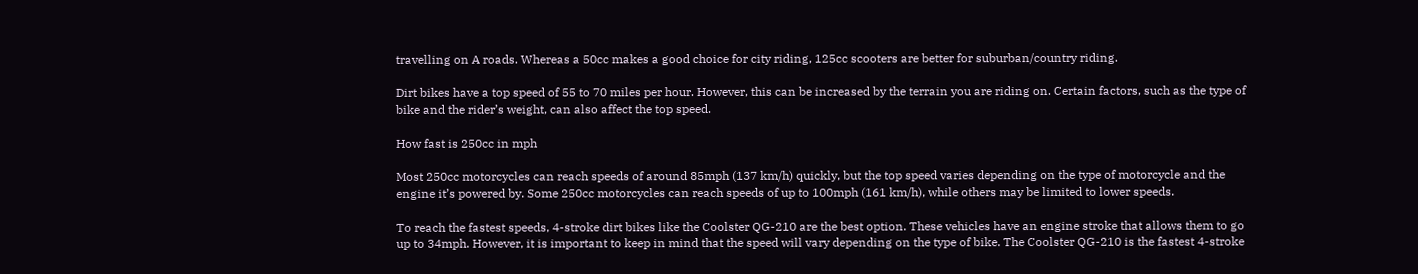travelling on A roads. Whereas a 50cc makes a good choice for city riding, 125cc scooters are better for suburban/country riding.

Dirt bikes have a top speed of 55 to 70 miles per hour. However, this can be increased by the terrain you are riding on. Certain factors, such as the type of bike and the rider’s weight, can also affect the top speed.

How fast is 250cc in mph

Most 250cc motorcycles can reach speeds of around 85mph (137 km/h) quickly, but the top speed varies depending on the type of motorcycle and the engine it’s powered by. Some 250cc motorcycles can reach speeds of up to 100mph (161 km/h), while others may be limited to lower speeds.

To reach the fastest speeds, 4-stroke dirt bikes like the Coolster QG-210 are the best option. These vehicles have an engine stroke that allows them to go up to 34mph. However, it is important to keep in mind that the speed will vary depending on the type of bike. The Coolster QG-210 is the fastest 4-stroke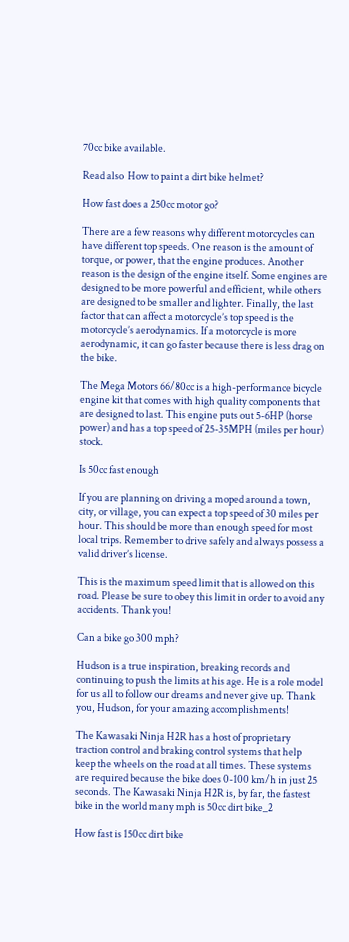70cc bike available.

Read also  How to paint a dirt bike helmet?

How fast does a 250cc motor go?

There are a few reasons why different motorcycles can have different top speeds. One reason is the amount of torque, or power, that the engine produces. Another reason is the design of the engine itself. Some engines are designed to be more powerful and efficient, while others are designed to be smaller and lighter. Finally, the last factor that can affect a motorcycle’s top speed is the motorcycle’s aerodynamics. If a motorcycle is more aerodynamic, it can go faster because there is less drag on the bike.

The Mega Motors 66/80cc is a high-performance bicycle engine kit that comes with high quality components that are designed to last. This engine puts out 5-6HP (horse power) and has a top speed of 25-35MPH (miles per hour) stock.

Is 50cc fast enough

If you are planning on driving a moped around a town, city, or village, you can expect a top speed of 30 miles per hour. This should be more than enough speed for most local trips. Remember to drive safely and always possess a valid driver’s license.

This is the maximum speed limit that is allowed on this road. Please be sure to obey this limit in order to avoid any accidents. Thank you!

Can a bike go 300 mph?

Hudson is a true inspiration, breaking records and continuing to push the limits at his age. He is a role model for us all to follow our dreams and never give up. Thank you, Hudson, for your amazing accomplishments!

The Kawasaki Ninja H2R has a host of proprietary traction control and braking control systems that help keep the wheels on the road at all times. These systems are required because the bike does 0-100 km/h in just 25 seconds. The Kawasaki Ninja H2R is, by far, the fastest bike in the world many mph is 50cc dirt bike_2

How fast is 150cc dirt bike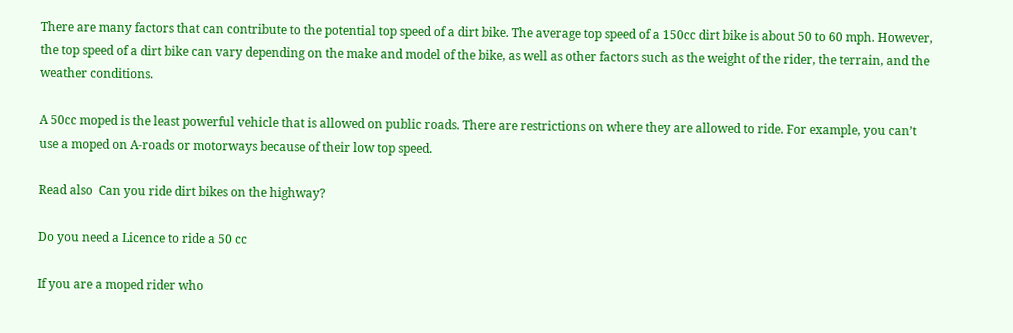There are many factors that can contribute to the potential top speed of a dirt bike. The average top speed of a 150cc dirt bike is about 50 to 60 mph. However, the top speed of a dirt bike can vary depending on the make and model of the bike, as well as other factors such as the weight of the rider, the terrain, and the weather conditions.

A 50cc moped is the least powerful vehicle that is allowed on public roads. There are restrictions on where they are allowed to ride. For example, you can’t use a moped on A-roads or motorways because of their low top speed.

Read also  Can you ride dirt bikes on the highway?

Do you need a Licence to ride a 50 cc

If you are a moped rider who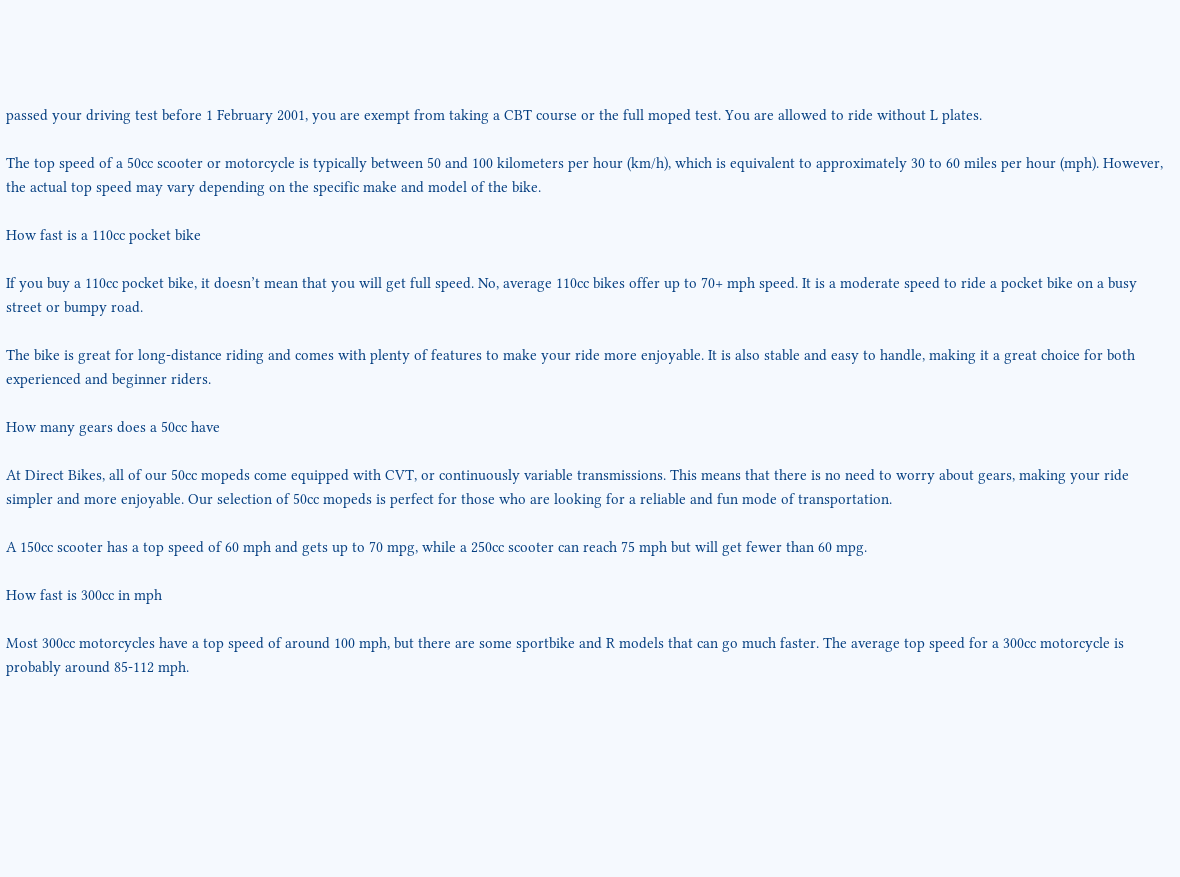passed your driving test before 1 February 2001, you are exempt from taking a CBT course or the full moped test. You are allowed to ride without L plates.

The top speed of a 50cc scooter or motorcycle is typically between 50 and 100 kilometers per hour (km/h), which is equivalent to approximately 30 to 60 miles per hour (mph). However, the actual top speed may vary depending on the specific make and model of the bike.

How fast is a 110cc pocket bike

If you buy a 110cc pocket bike, it doesn’t mean that you will get full speed. No, average 110cc bikes offer up to 70+ mph speed. It is a moderate speed to ride a pocket bike on a busy street or bumpy road.

The bike is great for long-distance riding and comes with plenty of features to make your ride more enjoyable. It is also stable and easy to handle, making it a great choice for both experienced and beginner riders.

How many gears does a 50cc have

At Direct Bikes, all of our 50cc mopeds come equipped with CVT, or continuously variable transmissions. This means that there is no need to worry about gears, making your ride simpler and more enjoyable. Our selection of 50cc mopeds is perfect for those who are looking for a reliable and fun mode of transportation.

A 150cc scooter has a top speed of 60 mph and gets up to 70 mpg, while a 250cc scooter can reach 75 mph but will get fewer than 60 mpg.

How fast is 300cc in mph

Most 300cc motorcycles have a top speed of around 100 mph, but there are some sportbike and R models that can go much faster. The average top speed for a 300cc motorcycle is probably around 85-112 mph.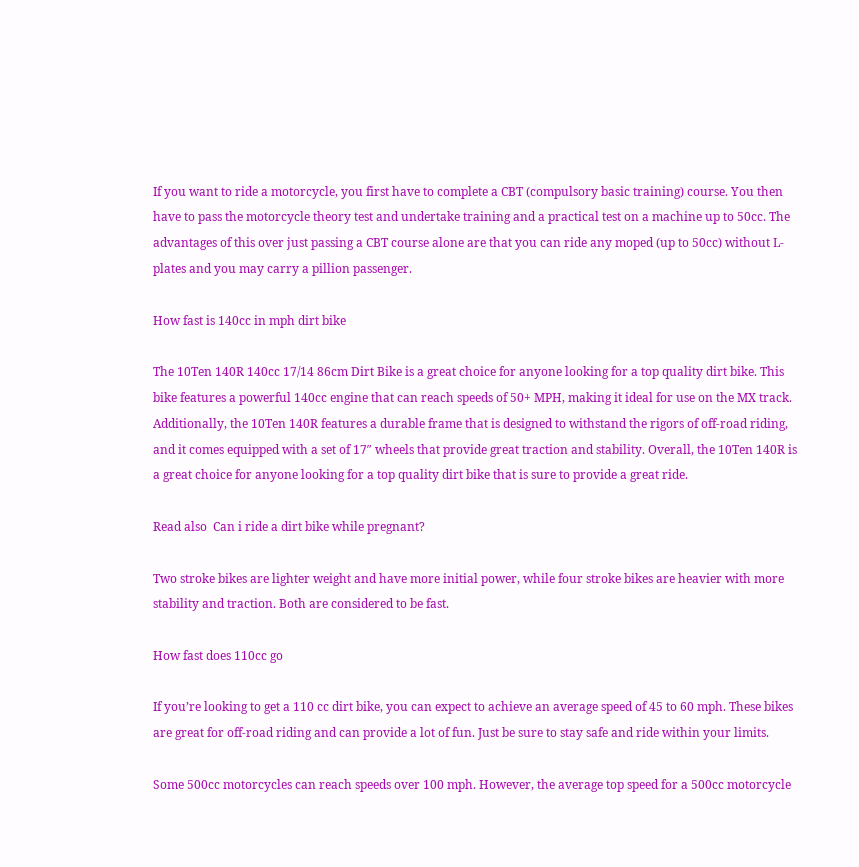If you want to ride a motorcycle, you first have to complete a CBT (compulsory basic training) course. You then have to pass the motorcycle theory test and undertake training and a practical test on a machine up to 50cc. The advantages of this over just passing a CBT course alone are that you can ride any moped (up to 50cc) without L-plates and you may carry a pillion passenger.

How fast is 140cc in mph dirt bike

The 10Ten 140R 140cc 17/14 86cm Dirt Bike is a great choice for anyone looking for a top quality dirt bike. This bike features a powerful 140cc engine that can reach speeds of 50+ MPH, making it ideal for use on the MX track. Additionally, the 10Ten 140R features a durable frame that is designed to withstand the rigors of off-road riding, and it comes equipped with a set of 17″ wheels that provide great traction and stability. Overall, the 10Ten 140R is a great choice for anyone looking for a top quality dirt bike that is sure to provide a great ride.

Read also  Can i ride a dirt bike while pregnant?

Two stroke bikes are lighter weight and have more initial power, while four stroke bikes are heavier with more stability and traction. Both are considered to be fast.

How fast does 110cc go

If you’re looking to get a 110 cc dirt bike, you can expect to achieve an average speed of 45 to 60 mph. These bikes are great for off-road riding and can provide a lot of fun. Just be sure to stay safe and ride within your limits.

Some 500cc motorcycles can reach speeds over 100 mph. However, the average top speed for a 500cc motorcycle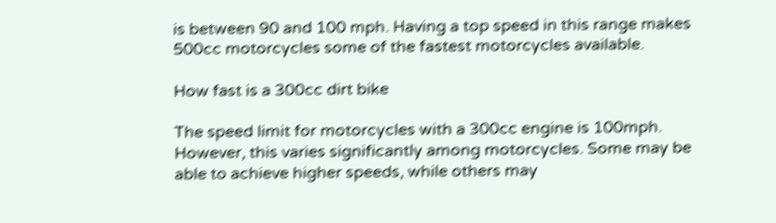is between 90 and 100 mph. Having a top speed in this range makes 500cc motorcycles some of the fastest motorcycles available.

How fast is a 300cc dirt bike

The speed limit for motorcycles with a 300cc engine is 100mph. However, this varies significantly among motorcycles. Some may be able to achieve higher speeds, while others may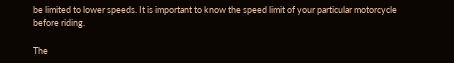be limited to lower speeds. It is important to know the speed limit of your particular motorcycle before riding.

The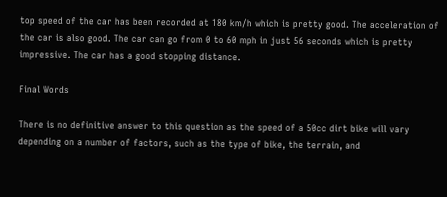top speed of the car has been recorded at 180 km/h which is pretty good. The acceleration of the car is also good. The car can go from 0 to 60 mph in just 56 seconds which is pretty impressive. The car has a good stopping distance.

Final Words

There is no definitive answer to this question as the speed of a 50cc dirt bike will vary depending on a number of factors, such as the type of bike, the terrain, and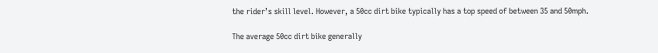the rider’s skill level. However, a 50cc dirt bike typically has a top speed of between 35 and 50mph.

The average 50cc dirt bike generally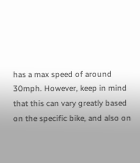has a max speed of around 30mph. However, keep in mind that this can vary greatly based on the specific bike, and also on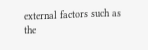external factors such as the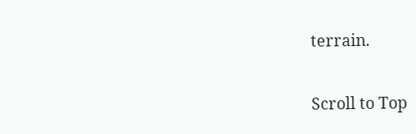terrain.

Scroll to Top